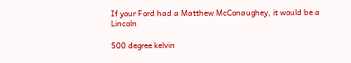If your Ford had a Matthew McConaughey, it would be a Lincoln

500 degree kelvin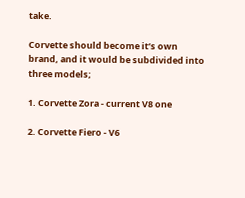take.

Corvette should become it’s own brand, and it would be subdivided into three models;

1. Corvette Zora - current V8 one

2. Corvette Fiero - V6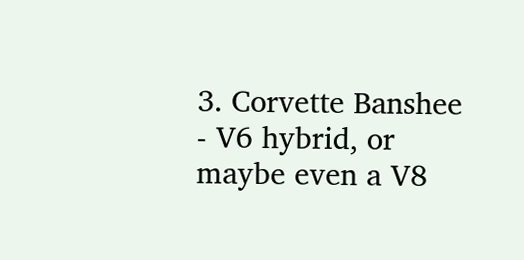3. Corvette Banshee - V6 hybrid, or maybe even a V8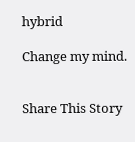hybrid

Change my mind.


Share This Story